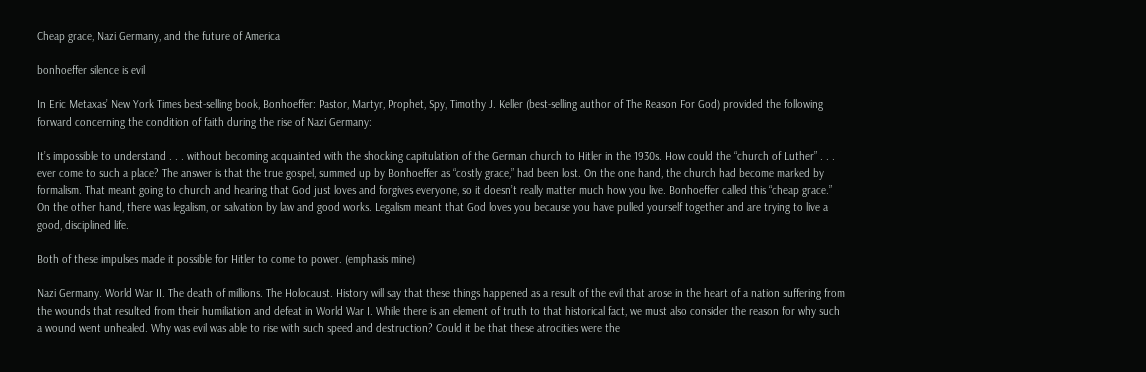Cheap grace, Nazi Germany, and the future of America

bonhoeffer silence is evil

In Eric Metaxas’ New York Times best-selling book, Bonhoeffer: Pastor, Martyr, Prophet, Spy, Timothy J. Keller (best-selling author of The Reason For God) provided the following forward concerning the condition of faith during the rise of Nazi Germany:

It’s impossible to understand . . . without becoming acquainted with the shocking capitulation of the German church to Hitler in the 1930s. How could the “church of Luther” . . . ever come to such a place? The answer is that the true gospel, summed up by Bonhoeffer as “costly grace,” had been lost. On the one hand, the church had become marked by formalism. That meant going to church and hearing that God just loves and forgives everyone, so it doesn’t really matter much how you live. Bonhoeffer called this “cheap grace.” On the other hand, there was legalism, or salvation by law and good works. Legalism meant that God loves you because you have pulled yourself together and are trying to live a good, disciplined life.

Both of these impulses made it possible for Hitler to come to power. (emphasis mine)

Nazi Germany. World War II. The death of millions. The Holocaust. History will say that these things happened as a result of the evil that arose in the heart of a nation suffering from the wounds that resulted from their humiliation and defeat in World War I. While there is an element of truth to that historical fact, we must also consider the reason for why such a wound went unhealed. Why was evil was able to rise with such speed and destruction? Could it be that these atrocities were the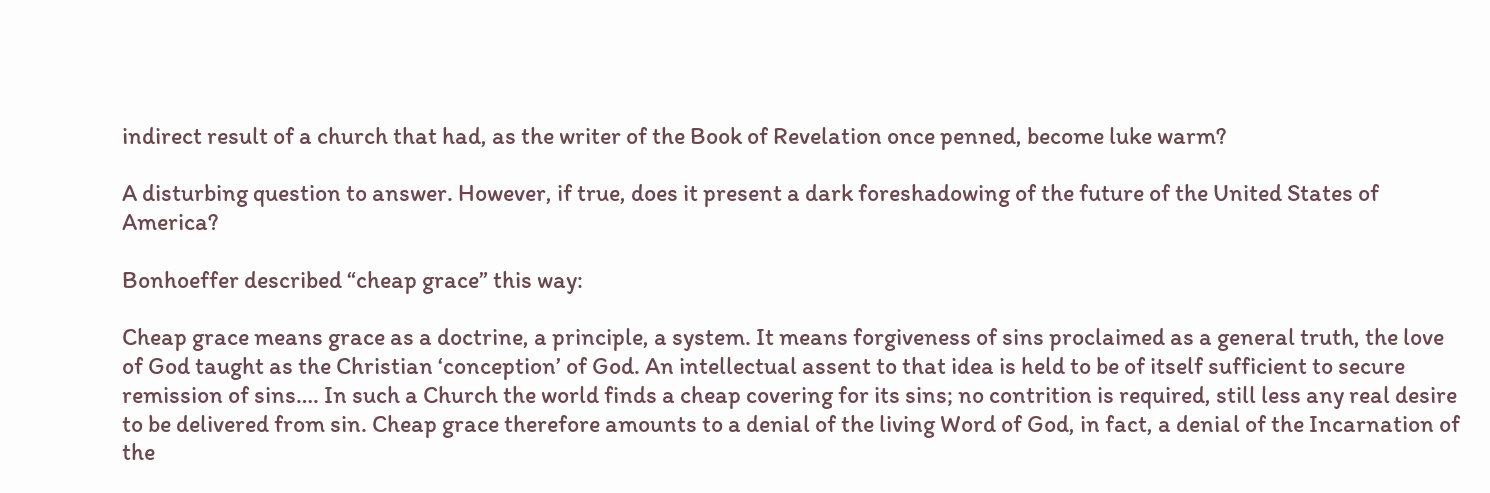indirect result of a church that had, as the writer of the Book of Revelation once penned, become luke warm?

A disturbing question to answer. However, if true, does it present a dark foreshadowing of the future of the United States of America?

Bonhoeffer described “cheap grace” this way:

Cheap grace means grace as a doctrine, a principle, a system. It means forgiveness of sins proclaimed as a general truth, the love of God taught as the Christian ‘conception’ of God. An intellectual assent to that idea is held to be of itself sufficient to secure remission of sins…. In such a Church the world finds a cheap covering for its sins; no contrition is required, still less any real desire to be delivered from sin. Cheap grace therefore amounts to a denial of the living Word of God, in fact, a denial of the Incarnation of the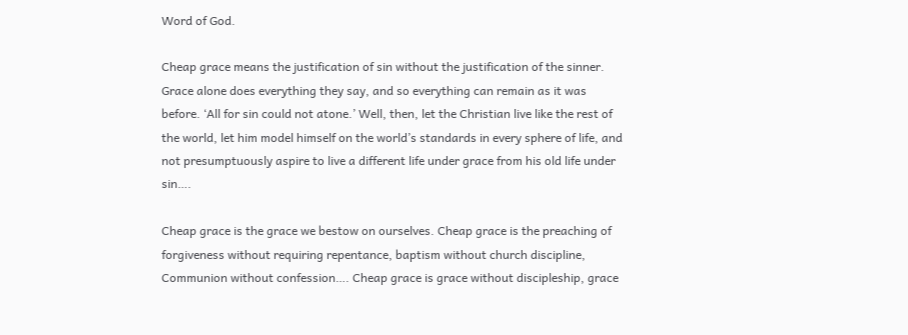Word of God.

Cheap grace means the justification of sin without the justification of the sinner. Grace alone does everything they say, and so everything can remain as it was before. ‘All for sin could not atone.’ Well, then, let the Christian live like the rest of the world, let him model himself on the world’s standards in every sphere of life, and not presumptuously aspire to live a different life under grace from his old life under sin….

Cheap grace is the grace we bestow on ourselves. Cheap grace is the preaching of forgiveness without requiring repentance, baptism without church discipline, Communion without confession…. Cheap grace is grace without discipleship, grace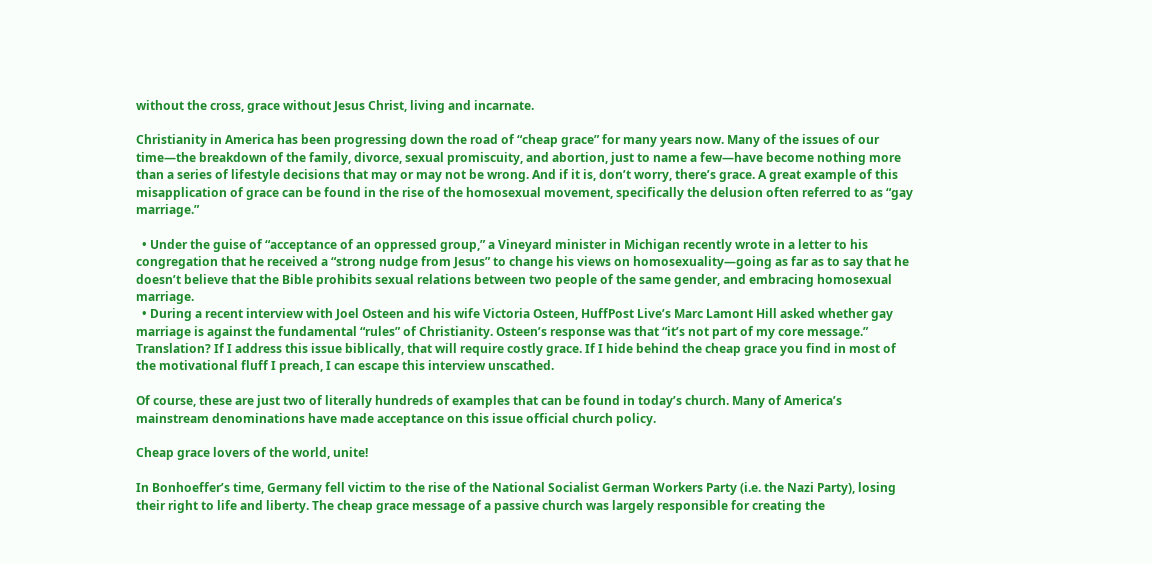without the cross, grace without Jesus Christ, living and incarnate.

Christianity in America has been progressing down the road of “cheap grace” for many years now. Many of the issues of our time—the breakdown of the family, divorce, sexual promiscuity, and abortion, just to name a few—have become nothing more than a series of lifestyle decisions that may or may not be wrong. And if it is, don’t worry, there’s grace. A great example of this misapplication of grace can be found in the rise of the homosexual movement, specifically the delusion often referred to as “gay marriage.”

  • Under the guise of “acceptance of an oppressed group,” a Vineyard minister in Michigan recently wrote in a letter to his congregation that he received a “strong nudge from Jesus” to change his views on homosexuality—going as far as to say that he doesn’t believe that the Bible prohibits sexual relations between two people of the same gender, and embracing homosexual marriage.
  • During a recent interview with Joel Osteen and his wife Victoria Osteen, HuffPost Live’s Marc Lamont Hill asked whether gay marriage is against the fundamental “rules” of Christianity. Osteen’s response was that “it’s not part of my core message.” Translation? If I address this issue biblically, that will require costly grace. If I hide behind the cheap grace you find in most of the motivational fluff I preach, I can escape this interview unscathed.

Of course, these are just two of literally hundreds of examples that can be found in today’s church. Many of America’s mainstream denominations have made acceptance on this issue official church policy.

Cheap grace lovers of the world, unite!

In Bonhoeffer’s time, Germany fell victim to the rise of the National Socialist German Workers Party (i.e. the Nazi Party), losing their right to life and liberty. The cheap grace message of a passive church was largely responsible for creating the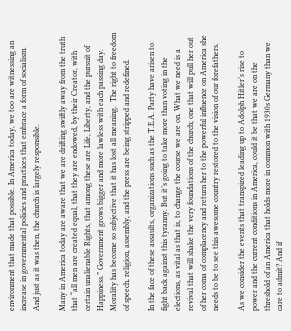environment that made that possible. In America today, we too are witnessing an increase in governmental policies and practices that embrace a form of socialism. And just as it was then, the church is largely responsible.

Many in America today are aware that we are drifting swiftly away from the truth that “all men are created equal, that they are endowed, by their Creator, with certain unalienable Rights, that among these are Life, Liberty, and the pursuit of Happiness.” Government grows bigger and more lawless with each passing day. Morality has become so subjective that it has lost all meaning.  The right to freedom of speech, religion, assembly, and the press are being stripped and redefined.

In the face of these assaults, organizations such as the T.E.A. Party have arisen to fight back against this tyranny. But it’s going to take more than voting in the elections, as vital as that is, to change the course we are on. What we need is a revival that will shake the very foundations of the church; one that will pull her out of her coma of complacency and return her to the powerful influence on America she needs to be to see this awesome country restored to the vision of our forefathers.

As we consider the events that transpired leading up to Adolph Hitler’s rise to power and the current conditions in America, could it be that we are on the threshold of an America that holds more in common with 1930s Germany than we care to admit? And if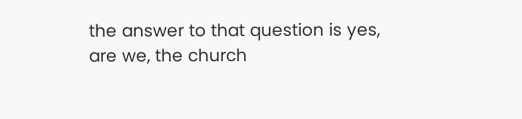the answer to that question is yes, are we, the church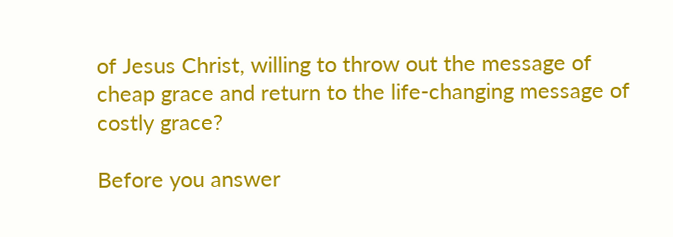of Jesus Christ, willing to throw out the message of cheap grace and return to the life-changing message of costly grace?

Before you answer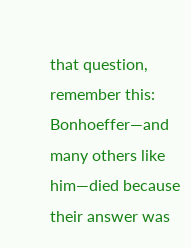that question, remember this: Bonhoeffer—and many others like him—died because their answer was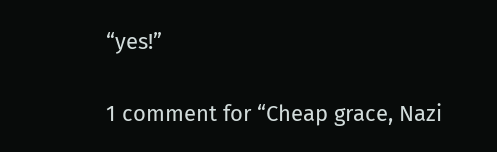“yes!”

1 comment for “Cheap grace, Nazi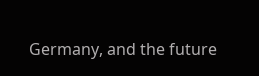Germany, and the future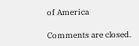of America

Comments are closed.